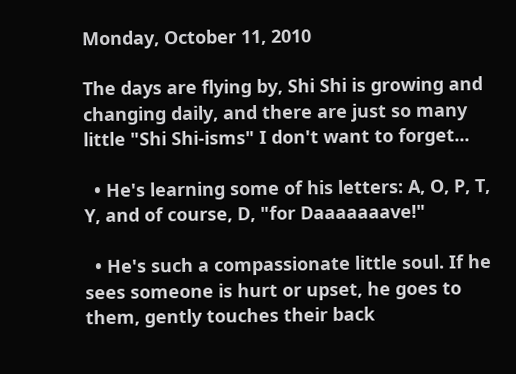Monday, October 11, 2010

The days are flying by, Shi Shi is growing and changing daily, and there are just so many little "Shi Shi-isms" I don't want to forget...

  • He's learning some of his letters: A, O, P, T, Y, and of course, D, "for Daaaaaaave!"

  • He's such a compassionate little soul. If he sees someone is hurt or upset, he goes to them, gently touches their back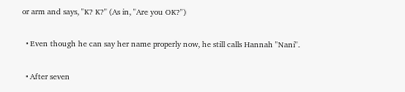or arm and says, "K? K?" (As in, "Are you OK?")

  • Even though he can say her name properly now, he still calls Hannah "Nani".

  • After seven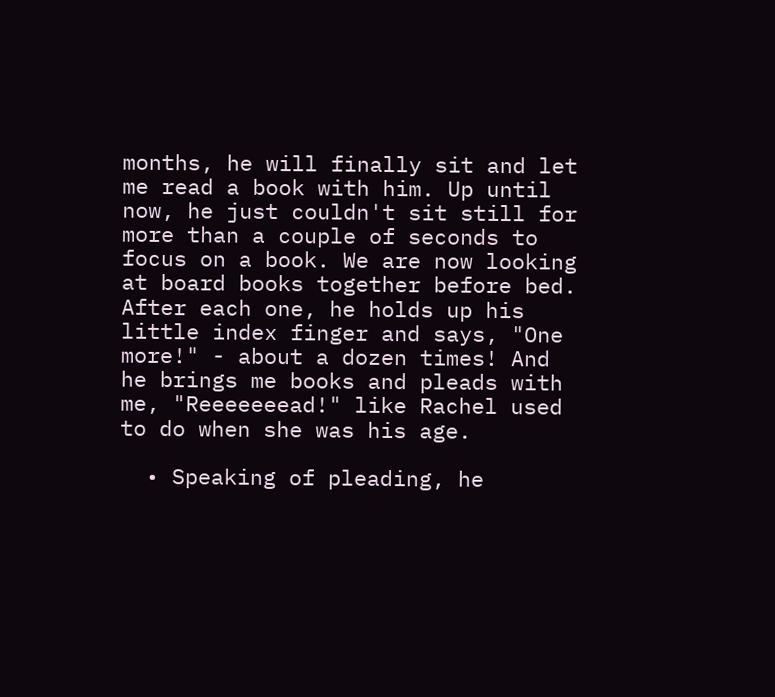months, he will finally sit and let me read a book with him. Up until now, he just couldn't sit still for more than a couple of seconds to focus on a book. We are now looking at board books together before bed. After each one, he holds up his little index finger and says, "One more!" - about a dozen times! And he brings me books and pleads with me, "Reeeeeeead!" like Rachel used to do when she was his age.

  • Speaking of pleading, he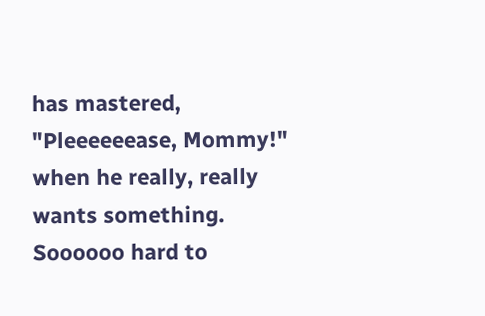has mastered, "Pleeeeeease, Mommy!" when he really, really wants something. Soooooo hard to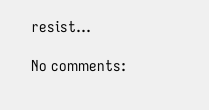resist...

No comments: